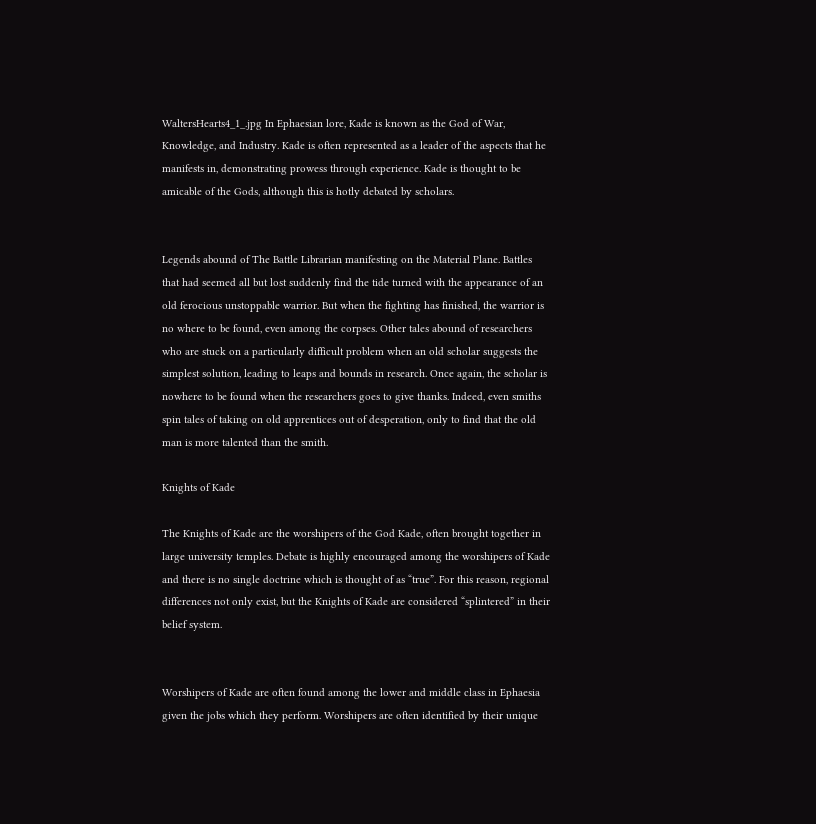WaltersHearts4_1_.jpg In Ephaesian lore, Kade is known as the God of War, Knowledge, and Industry. Kade is often represented as a leader of the aspects that he manifests in, demonstrating prowess through experience. Kade is thought to be amicable of the Gods, although this is hotly debated by scholars.


Legends abound of The Battle Librarian manifesting on the Material Plane. Battles that had seemed all but lost suddenly find the tide turned with the appearance of an old ferocious unstoppable warrior. But when the fighting has finished, the warrior is no where to be found, even among the corpses. Other tales abound of researchers who are stuck on a particularly difficult problem when an old scholar suggests the simplest solution, leading to leaps and bounds in research. Once again, the scholar is nowhere to be found when the researchers goes to give thanks. Indeed, even smiths spin tales of taking on old apprentices out of desperation, only to find that the old man is more talented than the smith.

Knights of Kade

The Knights of Kade are the worshipers of the God Kade, often brought together in large university temples. Debate is highly encouraged among the worshipers of Kade and there is no single doctrine which is thought of as “true”. For this reason, regional differences not only exist, but the Knights of Kade are considered “splintered” in their belief system.


Worshipers of Kade are often found among the lower and middle class in Ephaesia given the jobs which they perform. Worshipers are often identified by their unique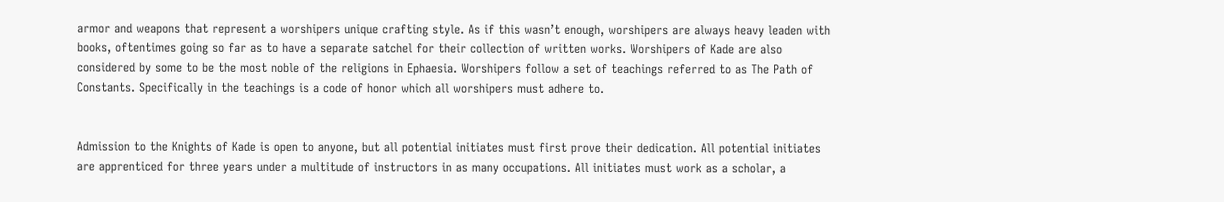armor and weapons that represent a worshipers unique crafting style. As if this wasn’t enough, worshipers are always heavy leaden with books, oftentimes going so far as to have a separate satchel for their collection of written works. Worshipers of Kade are also considered by some to be the most noble of the religions in Ephaesia. Worshipers follow a set of teachings referred to as The Path of Constants. Specifically in the teachings is a code of honor which all worshipers must adhere to.


Admission to the Knights of Kade is open to anyone, but all potential initiates must first prove their dedication. All potential initiates are apprenticed for three years under a multitude of instructors in as many occupations. All initiates must work as a scholar, a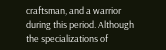craftsman, and a warrior during this period. Although the specializations of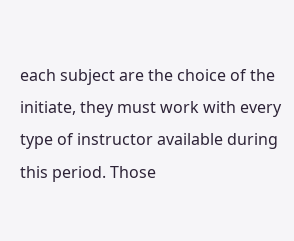each subject are the choice of the initiate, they must work with every type of instructor available during this period. Those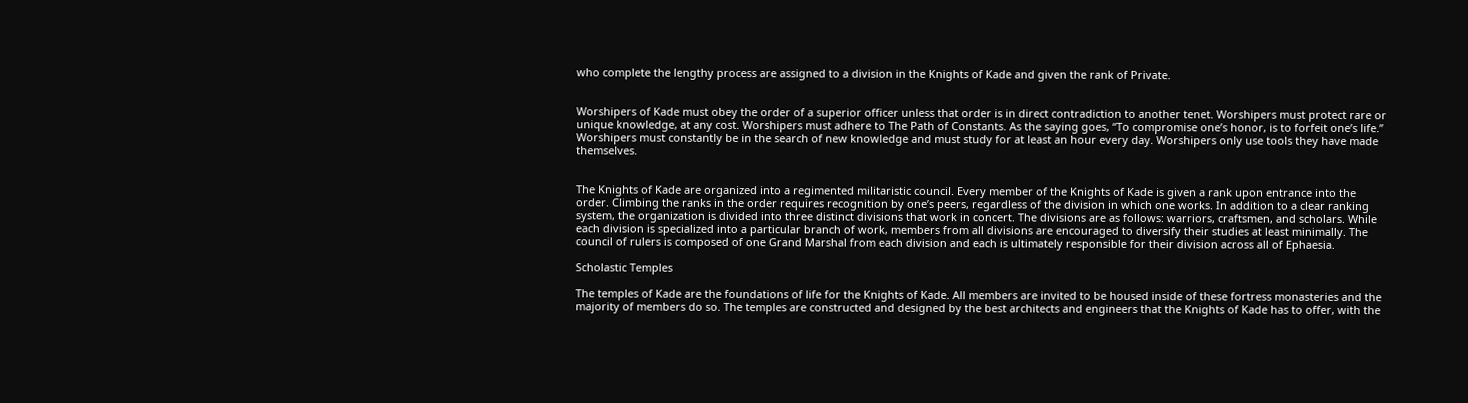who complete the lengthy process are assigned to a division in the Knights of Kade and given the rank of Private.


Worshipers of Kade must obey the order of a superior officer unless that order is in direct contradiction to another tenet. Worshipers must protect rare or unique knowledge, at any cost. Worshipers must adhere to The Path of Constants. As the saying goes, “To compromise one’s honor, is to forfeit one’s life.” Worshipers must constantly be in the search of new knowledge and must study for at least an hour every day. Worshipers only use tools they have made themselves.


The Knights of Kade are organized into a regimented militaristic council. Every member of the Knights of Kade is given a rank upon entrance into the order. Climbing the ranks in the order requires recognition by one’s peers, regardless of the division in which one works. In addition to a clear ranking system, the organization is divided into three distinct divisions that work in concert. The divisions are as follows: warriors, craftsmen, and scholars. While each division is specialized into a particular branch of work, members from all divisions are encouraged to diversify their studies at least minimally. The council of rulers is composed of one Grand Marshal from each division and each is ultimately responsible for their division across all of Ephaesia.

Scholastic Temples

The temples of Kade are the foundations of life for the Knights of Kade. All members are invited to be housed inside of these fortress monasteries and the majority of members do so. The temples are constructed and designed by the best architects and engineers that the Knights of Kade has to offer, with the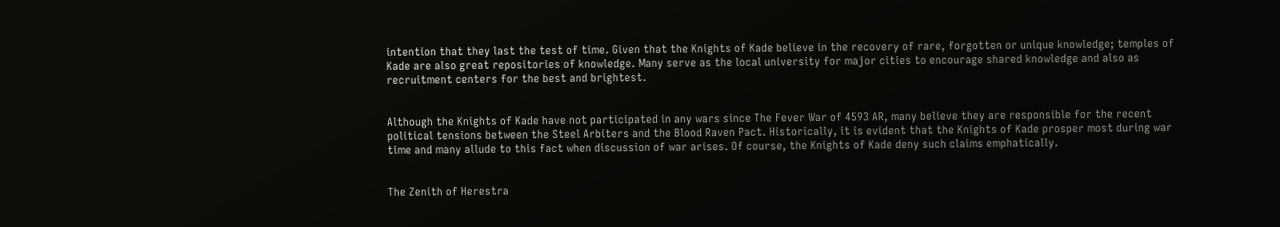intention that they last the test of time. Given that the Knights of Kade believe in the recovery of rare, forgotten or unique knowledge; temples of Kade are also great repositories of knowledge. Many serve as the local university for major cities to encourage shared knowledge and also as recruitment centers for the best and brightest.


Although the Knights of Kade have not participated in any wars since The Fever War of 4593 AR, many believe they are responsible for the recent political tensions between the Steel Arbiters and the Blood Raven Pact. Historically, it is evident that the Knights of Kade prosper most during war time and many allude to this fact when discussion of war arises. Of course, the Knights of Kade deny such claims emphatically.


The Zenith of Herestra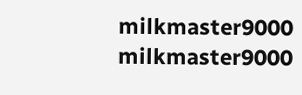milkmaster9000 milkmaster9000